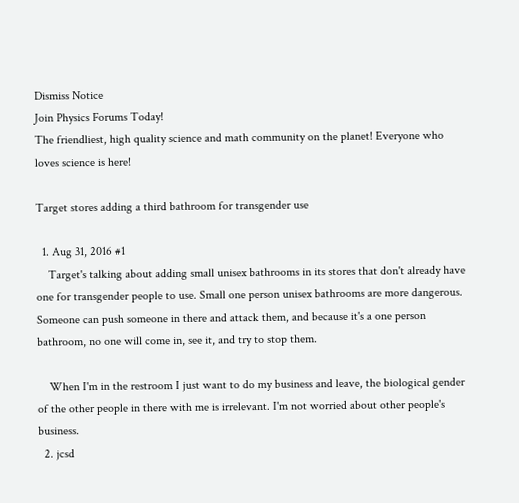Dismiss Notice
Join Physics Forums Today!
The friendliest, high quality science and math community on the planet! Everyone who loves science is here!

Target stores adding a third bathroom for transgender use

  1. Aug 31, 2016 #1
    Target's talking about adding small unisex bathrooms in its stores that don't already have one for transgender people to use. Small one person unisex bathrooms are more dangerous. Someone can push someone in there and attack them, and because it's a one person bathroom, no one will come in, see it, and try to stop them.

    When I'm in the restroom I just want to do my business and leave, the biological gender of the other people in there with me is irrelevant. I'm not worried about other people's business.
  2. jcsd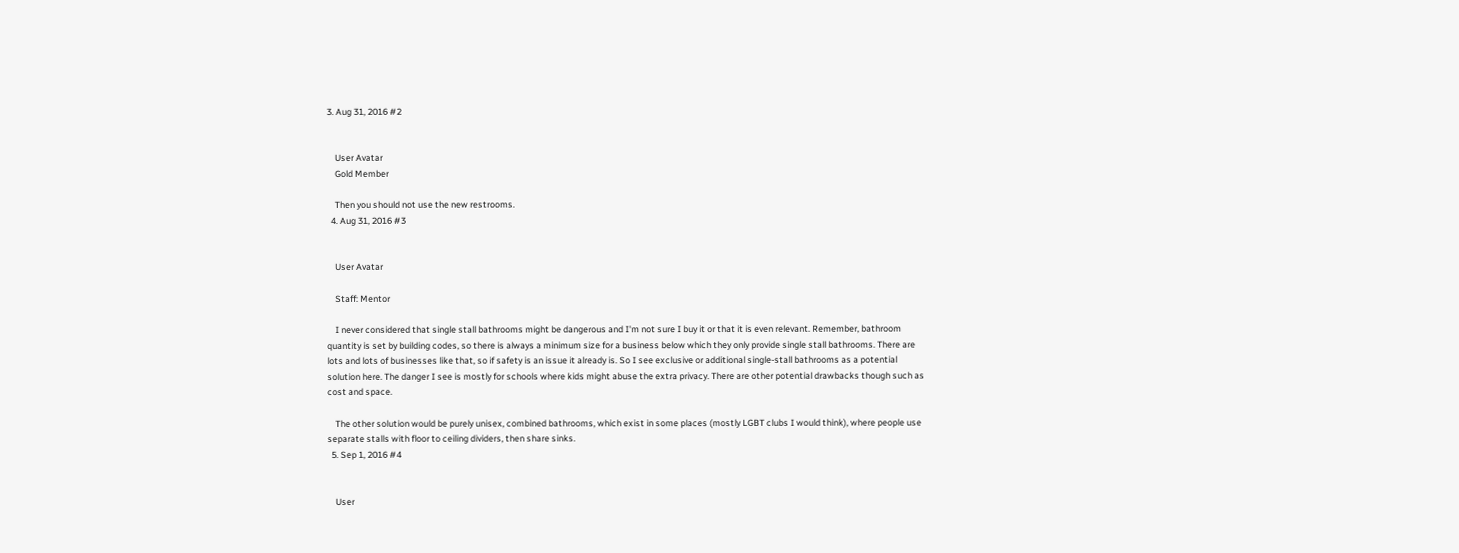3. Aug 31, 2016 #2


    User Avatar
    Gold Member

    Then you should not use the new restrooms.
  4. Aug 31, 2016 #3


    User Avatar

    Staff: Mentor

    I never considered that single stall bathrooms might be dangerous and I'm not sure I buy it or that it is even relevant. Remember, bathroom quantity is set by building codes, so there is always a minimum size for a business below which they only provide single stall bathrooms. There are lots and lots of businesses like that, so if safety is an issue it already is. So I see exclusive or additional single-stall bathrooms as a potential solution here. The danger I see is mostly for schools where kids might abuse the extra privacy. There are other potential drawbacks though such as cost and space.

    The other solution would be purely unisex, combined bathrooms, which exist in some places (mostly LGBT clubs I would think), where people use separate stalls with floor to ceiling dividers, then share sinks.
  5. Sep 1, 2016 #4


    User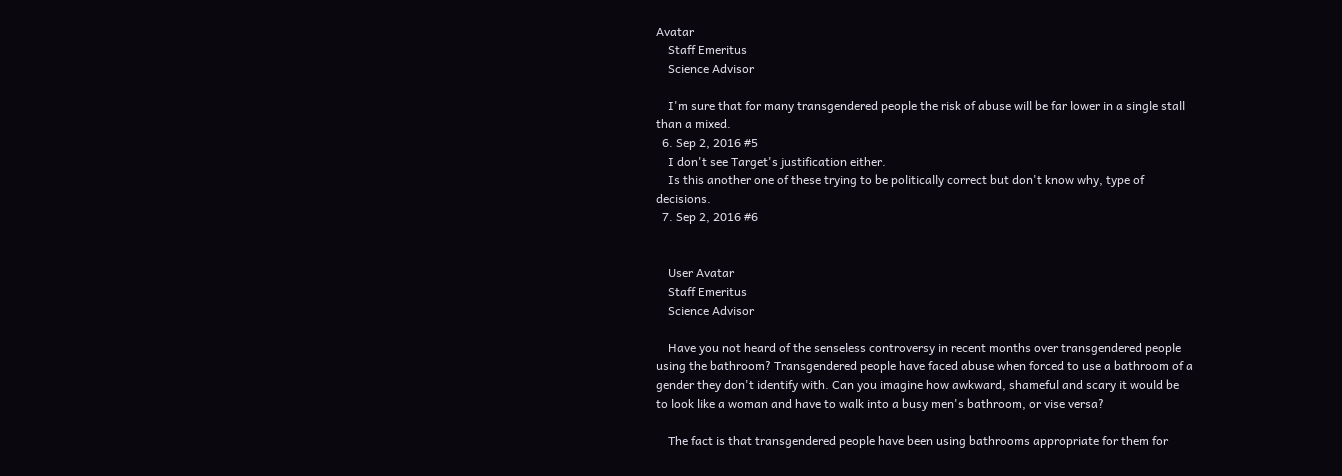Avatar
    Staff Emeritus
    Science Advisor

    I'm sure that for many transgendered people the risk of abuse will be far lower in a single stall than a mixed.
  6. Sep 2, 2016 #5
    I don't see Target's justification either.
    Is this another one of these trying to be politically correct but don't know why, type of decisions.
  7. Sep 2, 2016 #6


    User Avatar
    Staff Emeritus
    Science Advisor

    Have you not heard of the senseless controversy in recent months over transgendered people using the bathroom? Transgendered people have faced abuse when forced to use a bathroom of a gender they don't identify with. Can you imagine how awkward, shameful and scary it would be to look like a woman and have to walk into a busy men's bathroom, or vise versa?

    The fact is that transgendered people have been using bathrooms appropriate for them for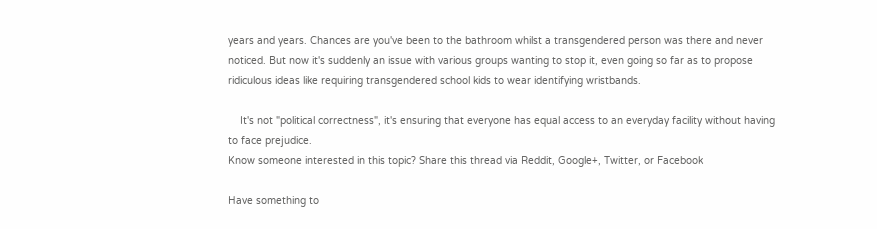years and years. Chances are you've been to the bathroom whilst a transgendered person was there and never noticed. But now it's suddenly an issue with various groups wanting to stop it, even going so far as to propose ridiculous ideas like requiring transgendered school kids to wear identifying wristbands.

    It's not "political correctness", it's ensuring that everyone has equal access to an everyday facility without having to face prejudice.
Know someone interested in this topic? Share this thread via Reddit, Google+, Twitter, or Facebook

Have something to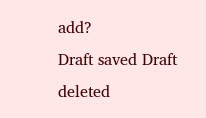add?
Draft saved Draft deleted